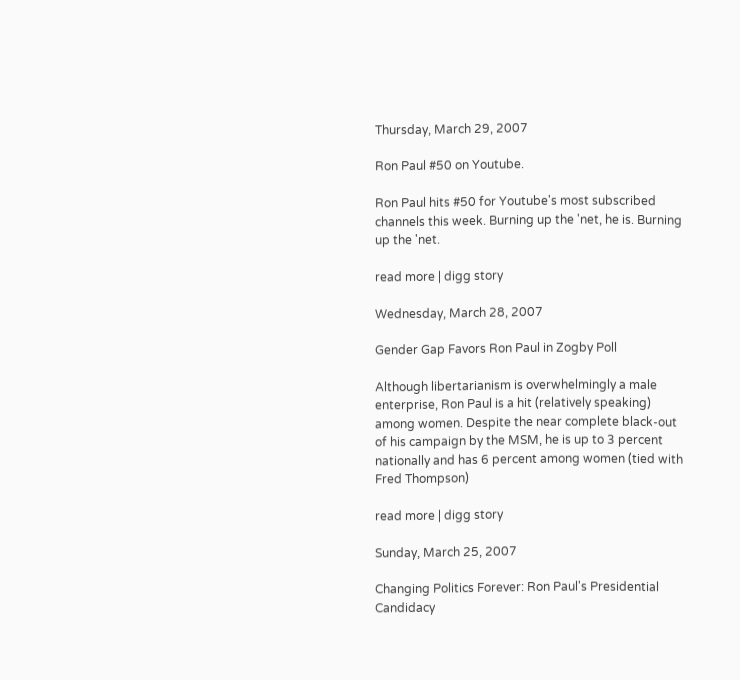Thursday, March 29, 2007

Ron Paul #50 on Youtube.

Ron Paul hits #50 for Youtube's most subscribed channels this week. Burning up the 'net, he is. Burning up the 'net.

read more | digg story

Wednesday, March 28, 2007

Gender Gap Favors Ron Paul in Zogby Poll

Although libertarianism is overwhelmingly a male enterprise, Ron Paul is a hit (relatively speaking) among women. Despite the near complete black-out of his campaign by the MSM, he is up to 3 percent nationally and has 6 percent among women (tied with Fred Thompson)

read more | digg story

Sunday, March 25, 2007

Changing Politics Forever: Ron Paul's Presidential Candidacy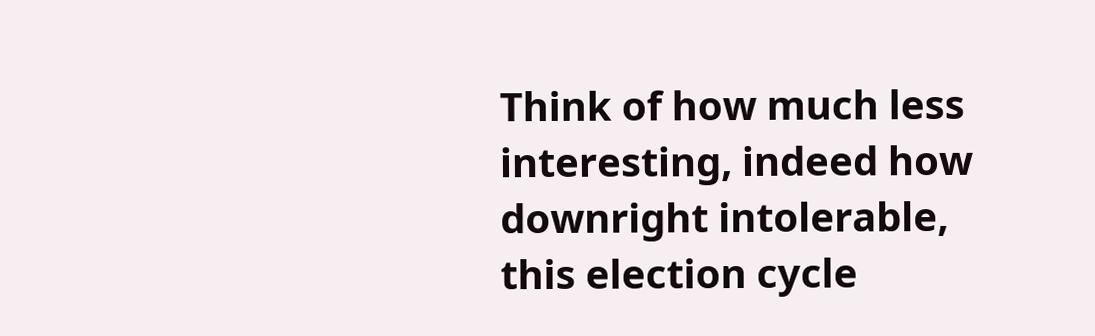Think of how much less interesting, indeed how downright intolerable, this election cycle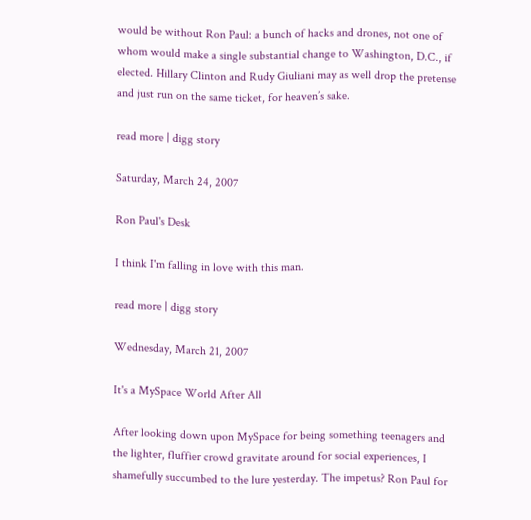would be without Ron Paul: a bunch of hacks and drones, not one of whom would make a single substantial change to Washington, D.C., if elected. Hillary Clinton and Rudy Giuliani may as well drop the pretense and just run on the same ticket, for heaven’s sake.

read more | digg story

Saturday, March 24, 2007

Ron Paul's Desk

I think I'm falling in love with this man.

read more | digg story

Wednesday, March 21, 2007

It's a MySpace World After All

After looking down upon MySpace for being something teenagers and the lighter, fluffier crowd gravitate around for social experiences, I shamefully succumbed to the lure yesterday. The impetus? Ron Paul for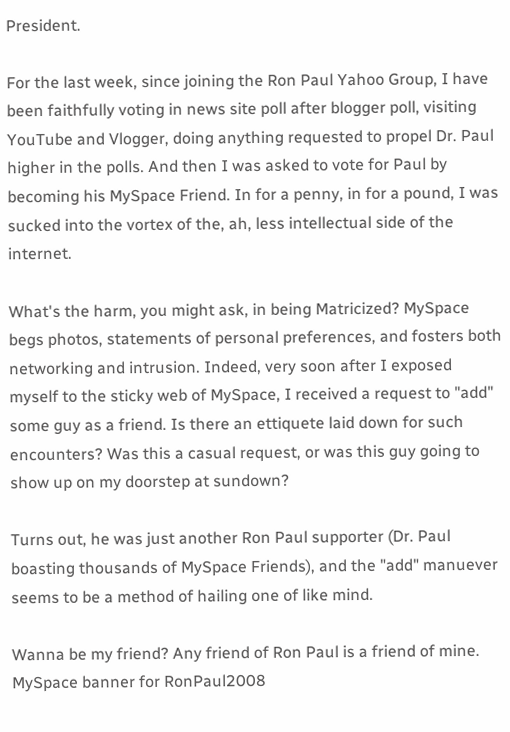President.

For the last week, since joining the Ron Paul Yahoo Group, I have been faithfully voting in news site poll after blogger poll, visiting YouTube and Vlogger, doing anything requested to propel Dr. Paul higher in the polls. And then I was asked to vote for Paul by becoming his MySpace Friend. In for a penny, in for a pound, I was sucked into the vortex of the, ah, less intellectual side of the internet.

What's the harm, you might ask, in being Matricized? MySpace begs photos, statements of personal preferences, and fosters both networking and intrusion. Indeed, very soon after I exposed myself to the sticky web of MySpace, I received a request to "add" some guy as a friend. Is there an ettiquete laid down for such encounters? Was this a casual request, or was this guy going to show up on my doorstep at sundown?

Turns out, he was just another Ron Paul supporter (Dr. Paul boasting thousands of MySpace Friends), and the "add" manuever seems to be a method of hailing one of like mind.

Wanna be my friend? Any friend of Ron Paul is a friend of mine.
MySpace banner for RonPaul2008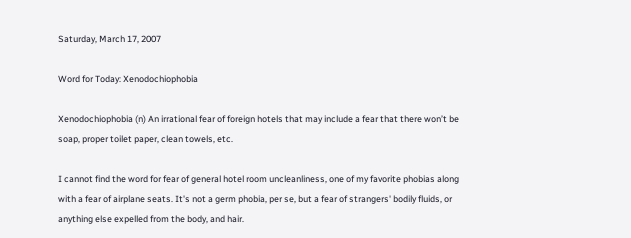Saturday, March 17, 2007

Word for Today: Xenodochiophobia

Xenodochiophobia (n) An irrational fear of foreign hotels that may include a fear that there won’t be soap, proper toilet paper, clean towels, etc.

I cannot find the word for fear of general hotel room uncleanliness, one of my favorite phobias along with a fear of airplane seats. It's not a germ phobia, per se, but a fear of strangers' bodily fluids, or anything else expelled from the body, and hair.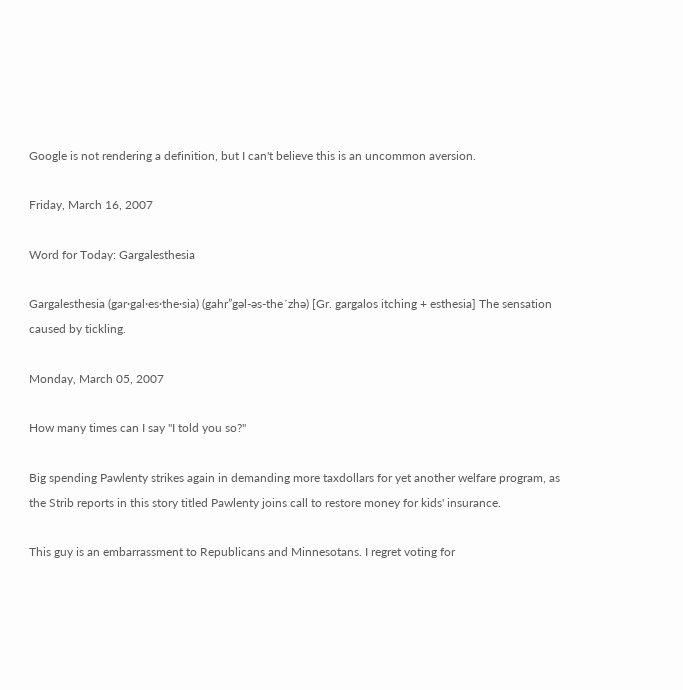Google is not rendering a definition, but I can't believe this is an uncommon aversion.

Friday, March 16, 2007

Word for Today: Gargalesthesia

Gargalesthesia (gar·gal·es·the·sia) (gahr”gəl-əs-the´zhə) [Gr. gargalos itching + esthesia] The sensation caused by tickling.

Monday, March 05, 2007

How many times can I say "I told you so?"

Big spending Pawlenty strikes again in demanding more taxdollars for yet another welfare program, as the Strib reports in this story titled Pawlenty joins call to restore money for kids' insurance.

This guy is an embarrassment to Republicans and Minnesotans. I regret voting for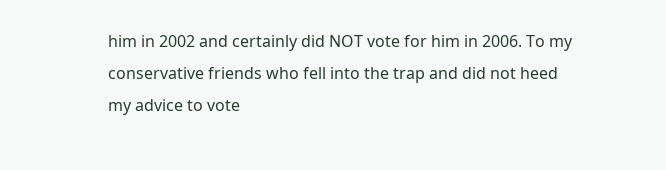him in 2002 and certainly did NOT vote for him in 2006. To my conservative friends who fell into the trap and did not heed my advice to vote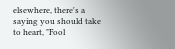elsewhere, there's a saying you should take to heart, "Fool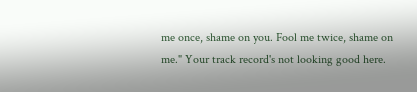me once, shame on you. Fool me twice, shame on me." Your track record's not looking good here.